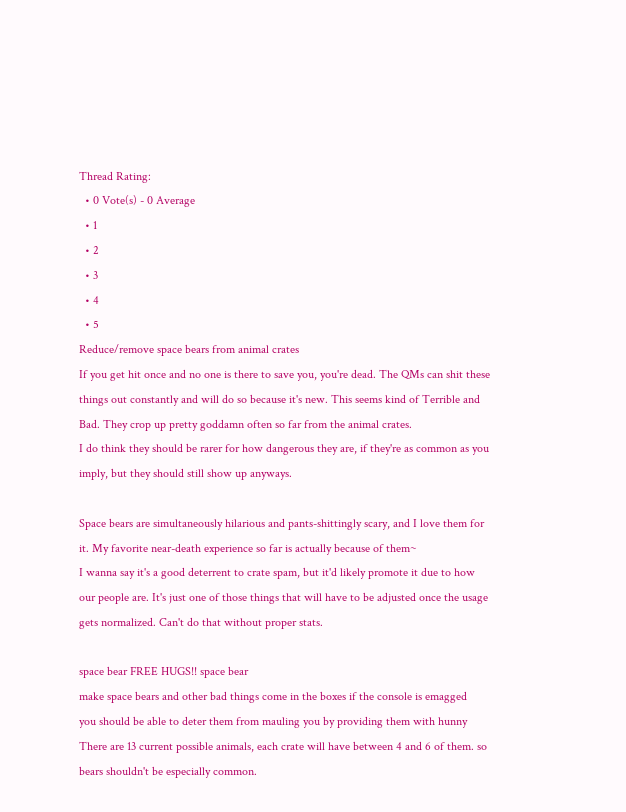Thread Rating:
  • 0 Vote(s) - 0 Average
  • 1
  • 2
  • 3
  • 4
  • 5
Reduce/remove space bears from animal crates
If you get hit once and no one is there to save you, you're dead. The QMs can shit these things out constantly and will do so because it's new. This seems kind of Terrible and Bad. They crop up pretty goddamn often so far from the animal crates.
I do think they should be rarer for how dangerous they are, if they're as common as you imply, but they should still show up anyways.

Space bears are simultaneously hilarious and pants-shittingly scary, and I love them for it. My favorite near-death experience so far is actually because of them~
I wanna say it's a good deterrent to crate spam, but it'd likely promote it due to how our people are. It's just one of those things that will have to be adjusted once the usage gets normalized. Can't do that without proper stats.

space bear FREE HUGS!! space bear
make space bears and other bad things come in the boxes if the console is emagged
you should be able to deter them from mauling you by providing them with hunny
There are 13 current possible animals, each crate will have between 4 and 6 of them. so bears shouldn't be especially common.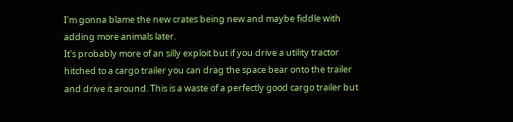I'm gonna blame the new crates being new and maybe fiddle with adding more animals later.
It's probably more of an silly exploit but if you drive a utility tractor hitched to a cargo trailer you can drag the space bear onto the trailer and drive it around. This is a waste of a perfectly good cargo trailer but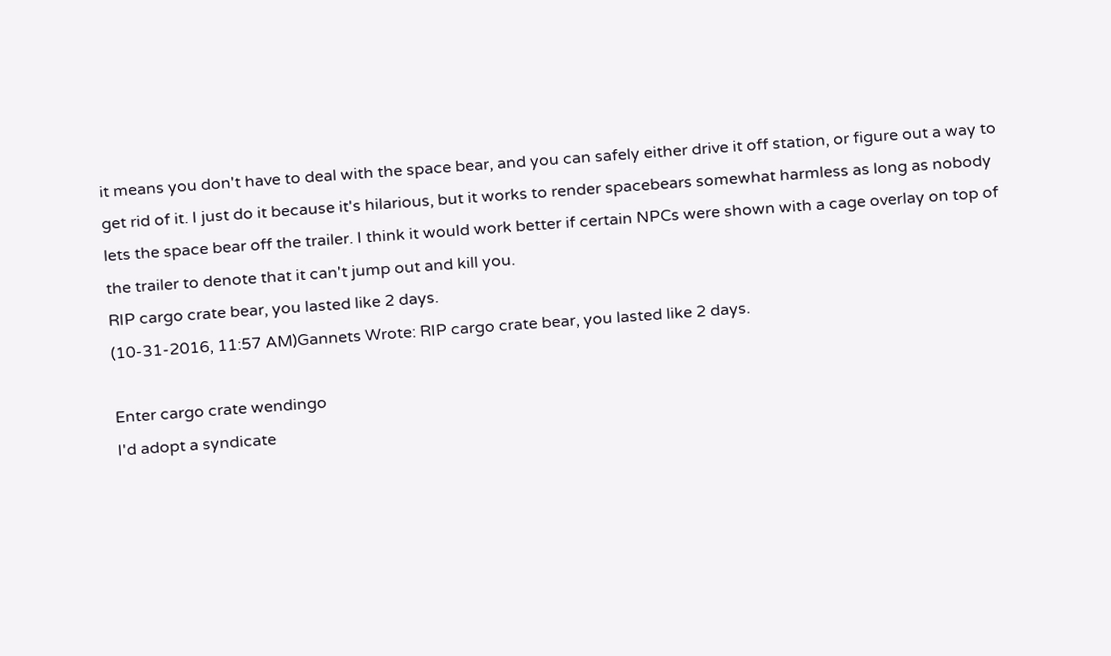it means you don't have to deal with the space bear, and you can safely either drive it off station, or figure out a way to get rid of it. I just do it because it's hilarious, but it works to render spacebears somewhat harmless as long as nobody lets the space bear off the trailer. I think it would work better if certain NPCs were shown with a cage overlay on top of the trailer to denote that it can't jump out and kill you.
RIP cargo crate bear, you lasted like 2 days.
(10-31-2016, 11:57 AM)Gannets Wrote: RIP cargo crate bear, you lasted like 2 days.

Enter cargo crate wendingo
I'd adopt a syndicate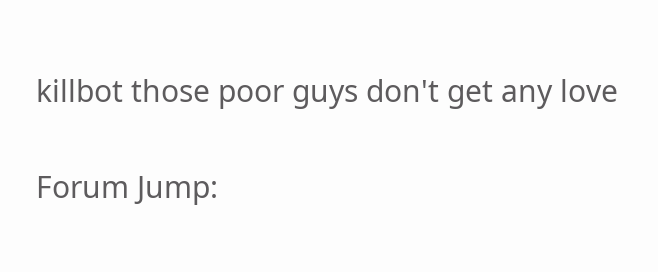killbot those poor guys don't get any love

Forum Jump: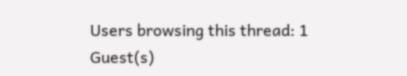Users browsing this thread: 1 Guest(s)